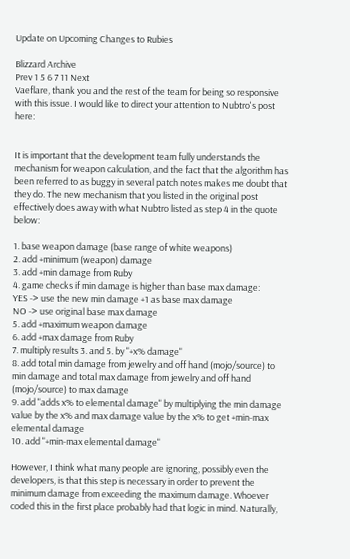Update on Upcoming Changes to Rubies

Blizzard Archive
Prev 1 5 6 7 11 Next
Vaeflare, thank you and the rest of the team for being so responsive with this issue. I would like to direct your attention to Nubtro's post here:


It is important that the development team fully understands the mechanism for weapon calculation, and the fact that the algorithm has been referred to as buggy in several patch notes makes me doubt that they do. The new mechanism that you listed in the original post effectively does away with what Nubtro listed as step 4 in the quote below:

1. base weapon damage (base range of white weapons)
2. add +minimum (weapon) damage
3. add +min damage from Ruby
4. game checks if min damage is higher than base max damage:
YES -> use the new min damage +1 as base max damage
NO -> use original base max damage
5. add +maximum weapon damage
6. add +max damage from Ruby
7. multiply results 3. and 5. by "+x% damage"
8. add total min damage from jewelry and off hand (mojo/source) to min damage and total max damage from jewelry and off hand (mojo/source) to max damage
9. add "adds x% to elemental damage" by multiplying the min damage value by the x% and max damage value by the x% to get +min-max elemental damage
10. add "+min-max elemental damage"

However, I think what many people are ignoring, possibly even the developers, is that this step is necessary in order to prevent the minimum damage from exceeding the maximum damage. Whoever coded this in the first place probably had that logic in mind. Naturally,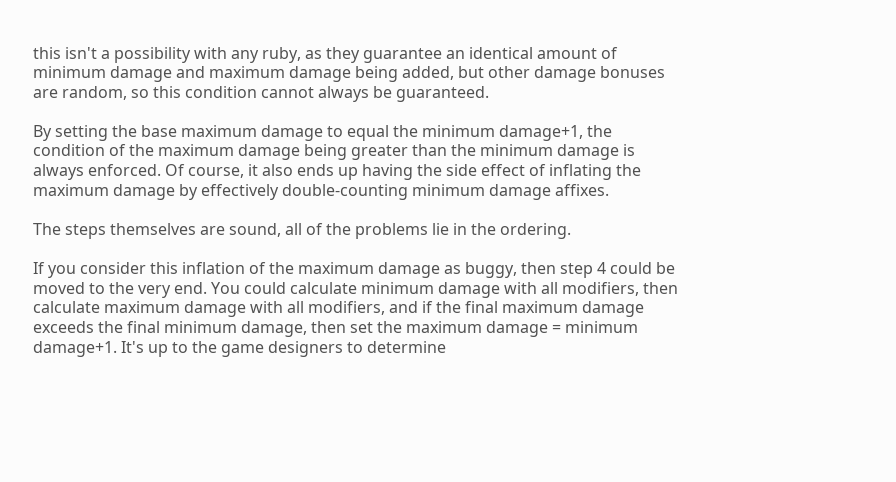this isn't a possibility with any ruby, as they guarantee an identical amount of minimum damage and maximum damage being added, but other damage bonuses are random, so this condition cannot always be guaranteed.

By setting the base maximum damage to equal the minimum damage+1, the condition of the maximum damage being greater than the minimum damage is always enforced. Of course, it also ends up having the side effect of inflating the maximum damage by effectively double-counting minimum damage affixes.

The steps themselves are sound, all of the problems lie in the ordering.

If you consider this inflation of the maximum damage as buggy, then step 4 could be moved to the very end. You could calculate minimum damage with all modifiers, then calculate maximum damage with all modifiers, and if the final maximum damage exceeds the final minimum damage, then set the maximum damage = minimum damage+1. It's up to the game designers to determine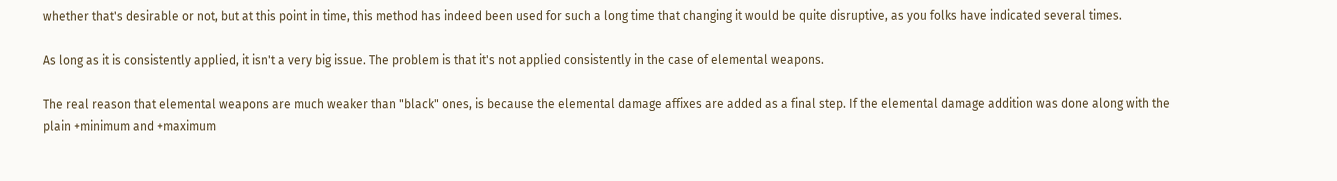whether that's desirable or not, but at this point in time, this method has indeed been used for such a long time that changing it would be quite disruptive, as you folks have indicated several times.

As long as it is consistently applied, it isn't a very big issue. The problem is that it's not applied consistently in the case of elemental weapons.

The real reason that elemental weapons are much weaker than "black" ones, is because the elemental damage affixes are added as a final step. If the elemental damage addition was done along with the plain +minimum and +maximum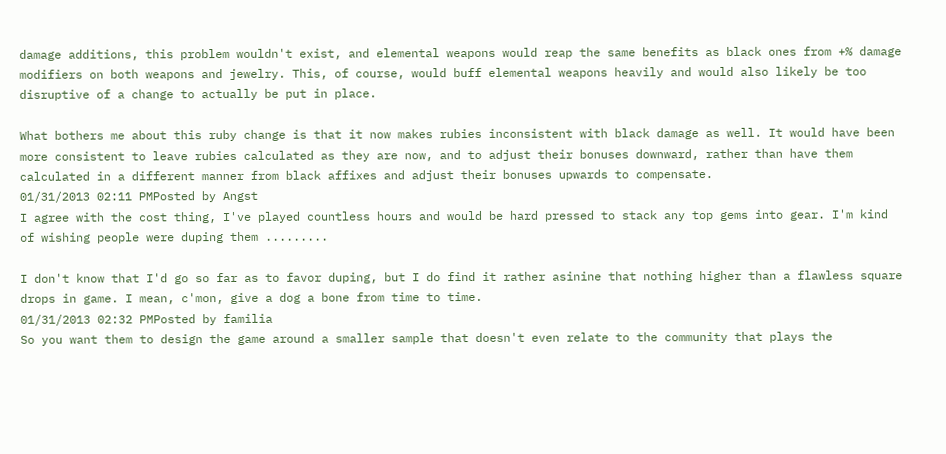damage additions, this problem wouldn't exist, and elemental weapons would reap the same benefits as black ones from +% damage modifiers on both weapons and jewelry. This, of course, would buff elemental weapons heavily and would also likely be too disruptive of a change to actually be put in place.

What bothers me about this ruby change is that it now makes rubies inconsistent with black damage as well. It would have been more consistent to leave rubies calculated as they are now, and to adjust their bonuses downward, rather than have them calculated in a different manner from black affixes and adjust their bonuses upwards to compensate.
01/31/2013 02:11 PMPosted by Angst
I agree with the cost thing, I've played countless hours and would be hard pressed to stack any top gems into gear. I'm kind of wishing people were duping them .........

I don't know that I'd go so far as to favor duping, but I do find it rather asinine that nothing higher than a flawless square drops in game. I mean, c'mon, give a dog a bone from time to time.
01/31/2013 02:32 PMPosted by familia
So you want them to design the game around a smaller sample that doesn't even relate to the community that plays the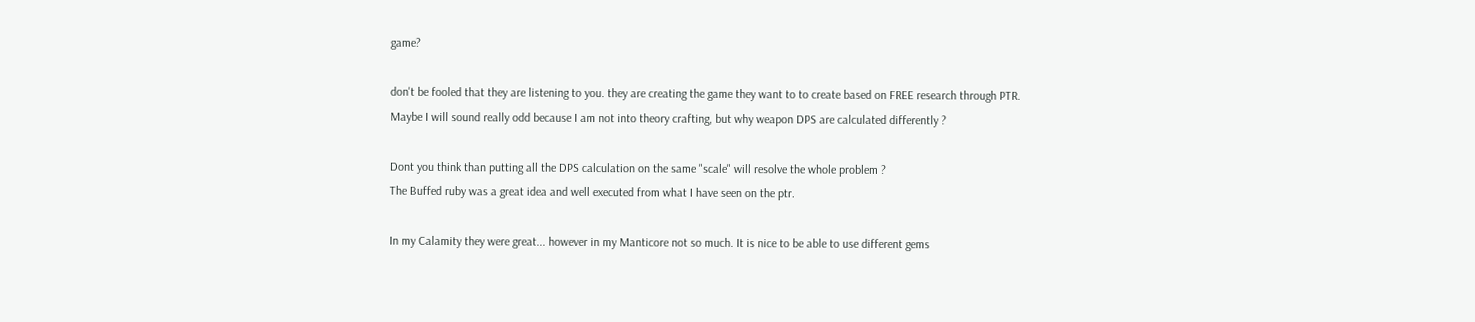game?

don't be fooled that they are listening to you. they are creating the game they want to to create based on FREE research through PTR.
Maybe I will sound really odd because I am not into theory crafting, but why weapon DPS are calculated differently ?

Dont you think than putting all the DPS calculation on the same "scale" will resolve the whole problem ?
The Buffed ruby was a great idea and well executed from what I have seen on the ptr.

In my Calamity they were great... however in my Manticore not so much. It is nice to be able to use different gems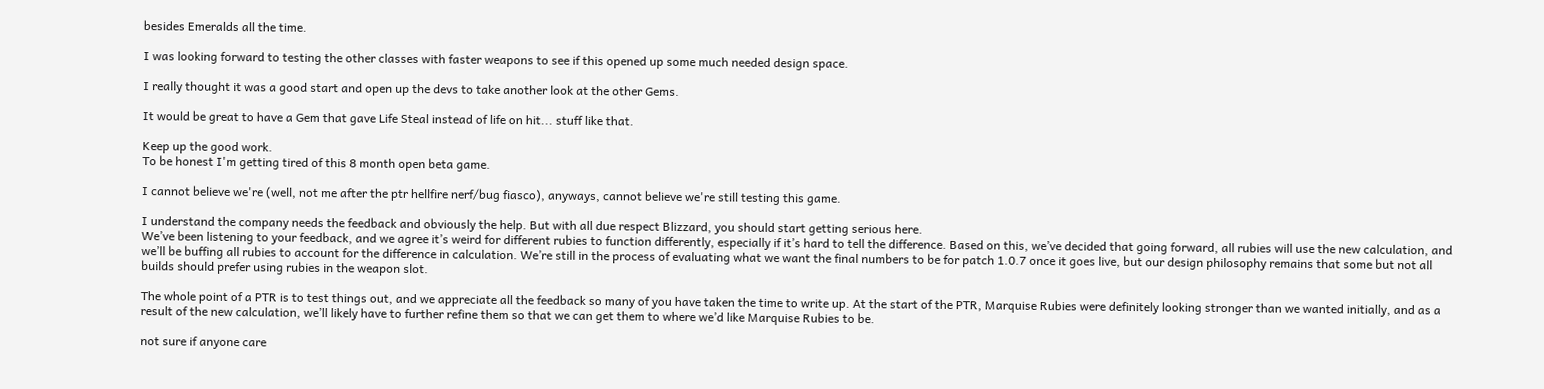besides Emeralds all the time.

I was looking forward to testing the other classes with faster weapons to see if this opened up some much needed design space.

I really thought it was a good start and open up the devs to take another look at the other Gems.

It would be great to have a Gem that gave Life Steal instead of life on hit... stuff like that.

Keep up the good work.
To be honest I'm getting tired of this 8 month open beta game.

I cannot believe we're (well, not me after the ptr hellfire nerf/bug fiasco), anyways, cannot believe we're still testing this game.

I understand the company needs the feedback and obviously the help. But with all due respect Blizzard, you should start getting serious here.
We’ve been listening to your feedback, and we agree it’s weird for different rubies to function differently, especially if it’s hard to tell the difference. Based on this, we’ve decided that going forward, all rubies will use the new calculation, and we’ll be buffing all rubies to account for the difference in calculation. We’re still in the process of evaluating what we want the final numbers to be for patch 1.0.7 once it goes live, but our design philosophy remains that some but not all builds should prefer using rubies in the weapon slot.

The whole point of a PTR is to test things out, and we appreciate all the feedback so many of you have taken the time to write up. At the start of the PTR, Marquise Rubies were definitely looking stronger than we wanted initially, and as a result of the new calculation, we’ll likely have to further refine them so that we can get them to where we’d like Marquise Rubies to be.

not sure if anyone care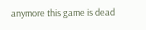anymore this game is dead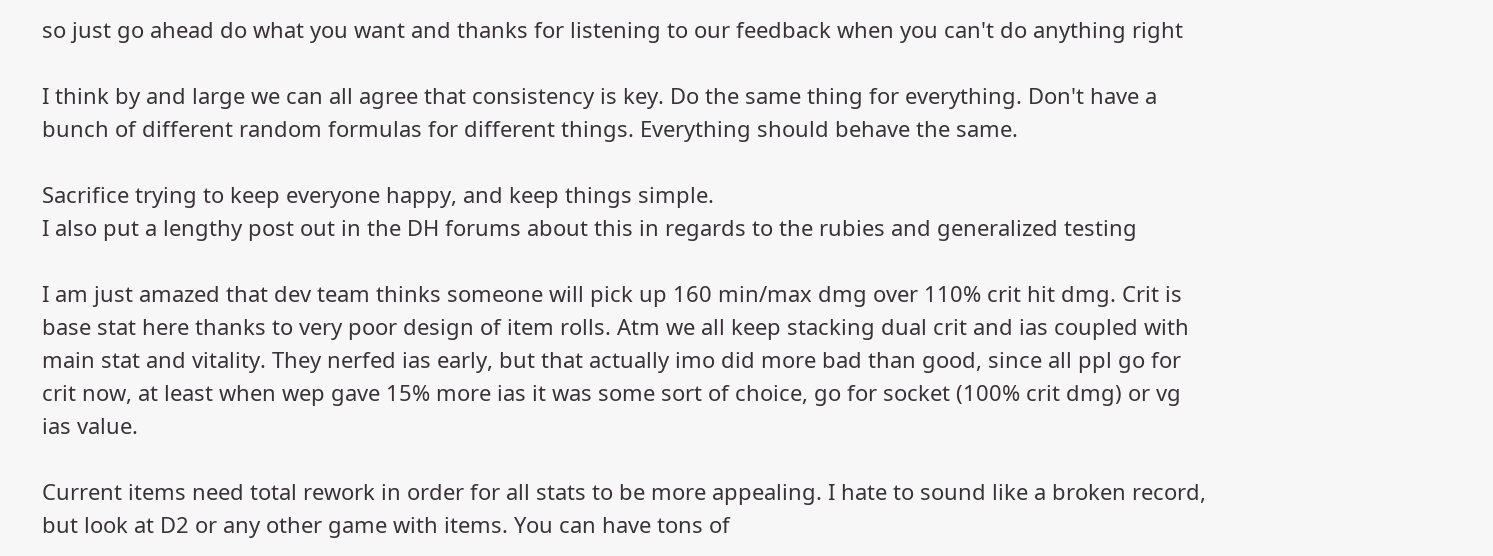so just go ahead do what you want and thanks for listening to our feedback when you can't do anything right

I think by and large we can all agree that consistency is key. Do the same thing for everything. Don't have a bunch of different random formulas for different things. Everything should behave the same.

Sacrifice trying to keep everyone happy, and keep things simple.
I also put a lengthy post out in the DH forums about this in regards to the rubies and generalized testing

I am just amazed that dev team thinks someone will pick up 160 min/max dmg over 110% crit hit dmg. Crit is base stat here thanks to very poor design of item rolls. Atm we all keep stacking dual crit and ias coupled with main stat and vitality. They nerfed ias early, but that actually imo did more bad than good, since all ppl go for crit now, at least when wep gave 15% more ias it was some sort of choice, go for socket (100% crit dmg) or vg ias value.

Current items need total rework in order for all stats to be more appealing. I hate to sound like a broken record, but look at D2 or any other game with items. You can have tons of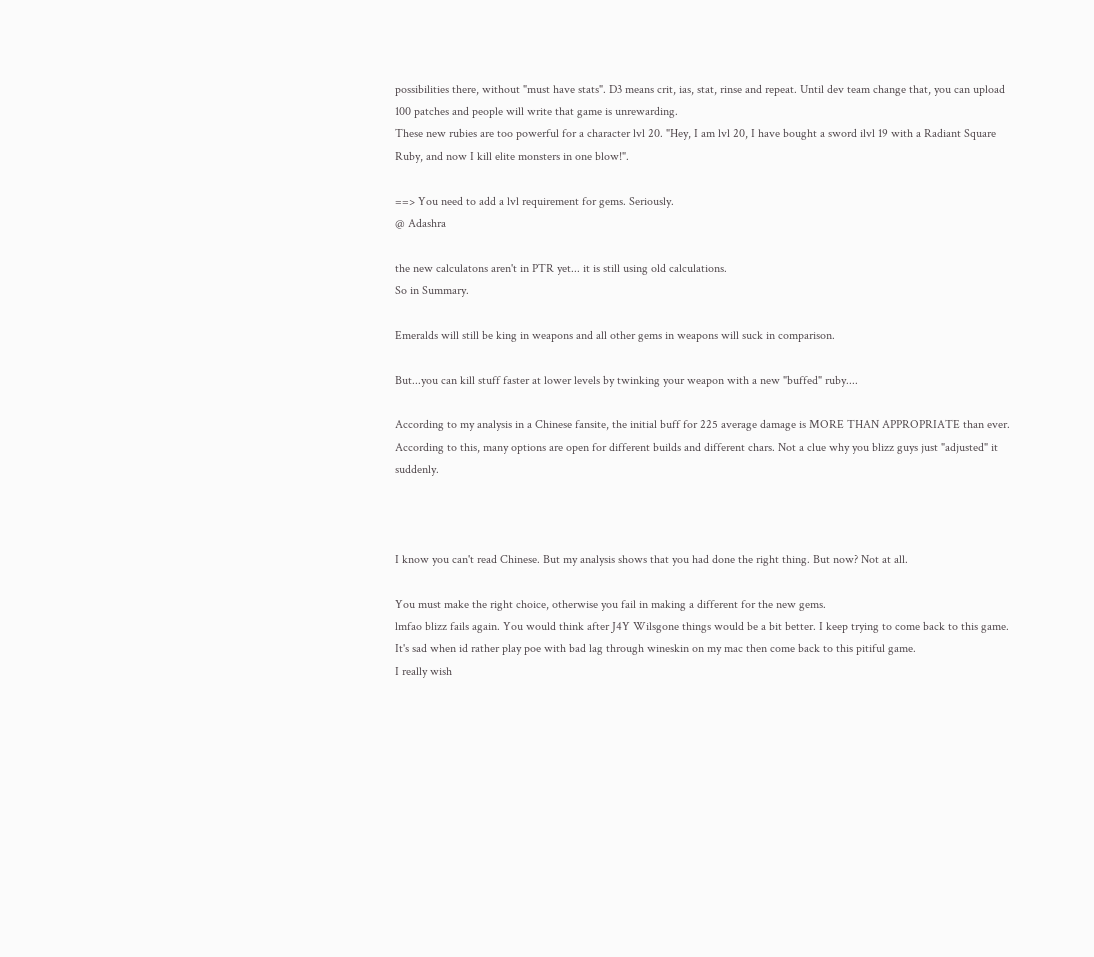possibilities there, without "must have stats". D3 means crit, ias, stat, rinse and repeat. Until dev team change that, you can upload 100 patches and people will write that game is unrewarding.
These new rubies are too powerful for a character lvl 20. "Hey, I am lvl 20, I have bought a sword ilvl 19 with a Radiant Square Ruby, and now I kill elite monsters in one blow!".

==> You need to add a lvl requirement for gems. Seriously.
@ Adashra

the new calculatons aren't in PTR yet... it is still using old calculations.
So in Summary.

Emeralds will still be king in weapons and all other gems in weapons will suck in comparison.

But...you can kill stuff faster at lower levels by twinking your weapon with a new "buffed" ruby....

According to my analysis in a Chinese fansite, the initial buff for 225 average damage is MORE THAN APPROPRIATE than ever. According to this, many options are open for different builds and different chars. Not a clue why you blizz guys just "adjusted" it suddenly.



I know you can't read Chinese. But my analysis shows that you had done the right thing. But now? Not at all.

You must make the right choice, otherwise you fail in making a different for the new gems.
lmfao blizz fails again. You would think after J4Y Wilsgone things would be a bit better. I keep trying to come back to this game. It's sad when id rather play poe with bad lag through wineskin on my mac then come back to this pitiful game.
I really wish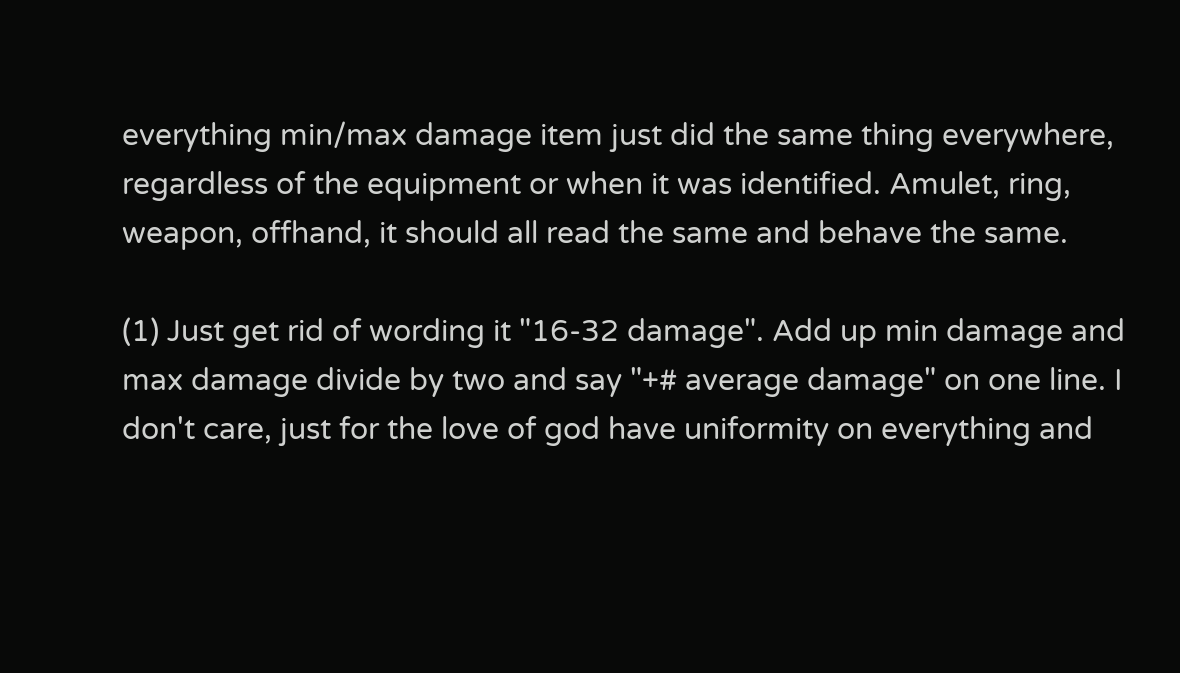everything min/max damage item just did the same thing everywhere, regardless of the equipment or when it was identified. Amulet, ring, weapon, offhand, it should all read the same and behave the same.

(1) Just get rid of wording it "16-32 damage". Add up min damage and max damage divide by two and say "+# average damage" on one line. I don't care, just for the love of god have uniformity on everything and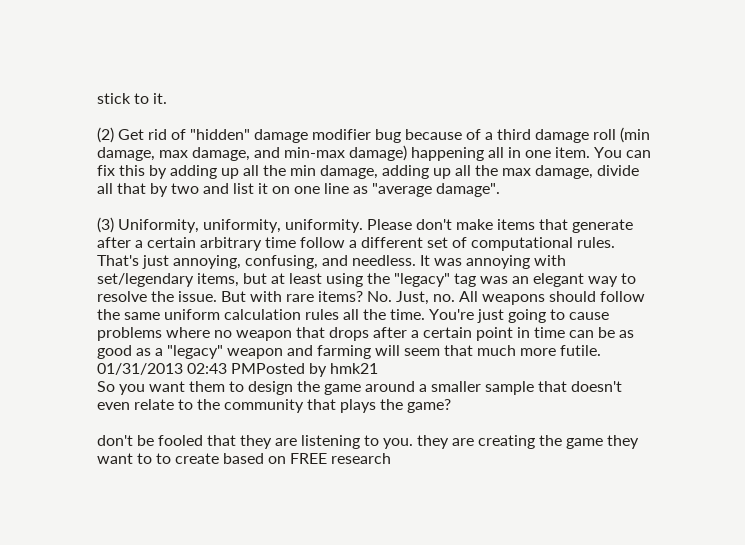stick to it.

(2) Get rid of "hidden" damage modifier bug because of a third damage roll (min damage, max damage, and min-max damage) happening all in one item. You can fix this by adding up all the min damage, adding up all the max damage, divide all that by two and list it on one line as "average damage".

(3) Uniformity, uniformity, uniformity. Please don't make items that generate after a certain arbitrary time follow a different set of computational rules. That's just annoying, confusing, and needless. It was annoying with set/legendary items, but at least using the "legacy" tag was an elegant way to resolve the issue. But with rare items? No. Just, no. All weapons should follow the same uniform calculation rules all the time. You're just going to cause problems where no weapon that drops after a certain point in time can be as good as a "legacy" weapon and farming will seem that much more futile.
01/31/2013 02:43 PMPosted by hmk21
So you want them to design the game around a smaller sample that doesn't even relate to the community that plays the game?

don't be fooled that they are listening to you. they are creating the game they want to to create based on FREE research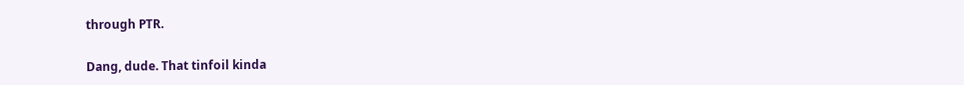through PTR.

Dang, dude. That tinfoil kinda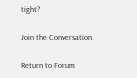tight?

Join the Conversation

Return to Forum